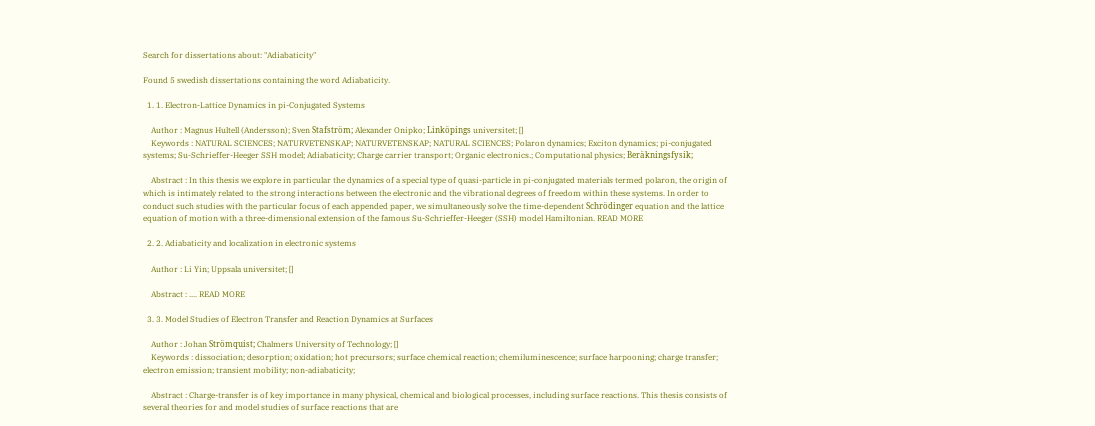Search for dissertations about: "Adiabaticity"

Found 5 swedish dissertations containing the word Adiabaticity.

  1. 1. Electron-Lattice Dynamics in pi-Conjugated Systems

    Author : Magnus Hultell (Andersson); Sven Stafström; Alexander Onipko; Linköpings universitet; []
    Keywords : NATURAL SCIENCES; NATURVETENSKAP; NATURVETENSKAP; NATURAL SCIENCES; Polaron dynamics; Exciton dynamics; pi-conjugated systems; Su-Schrieffer-Heeger SSH model; Adiabaticity; Charge carrier transport; Organic electronics.; Computational physics; Beräkningsfysik;

    Abstract : In this thesis we explore in particular the dynamics of a special type of quasi-particle in pi-conjugated materials termed polaron, the origin of which is intimately related to the strong interactions between the electronic and the vibrational degrees of freedom within these systems. In order to conduct such studies with the particular focus of each appended paper, we simultaneously solve the time-dependent Schrödinger equation and the lattice equation of motion with a three-dimensional extension of the famous Su-Schrieffer-Heeger (SSH) model Hamiltonian. READ MORE

  2. 2. Adiabaticity and localization in electronic systems

    Author : Li Yin; Uppsala universitet; []

    Abstract : .... READ MORE

  3. 3. Model Studies of Electron Transfer and Reaction Dynamics at Surfaces

    Author : Johan Strömquist; Chalmers University of Technology; []
    Keywords : dissociation; desorption; oxidation; hot precursors; surface chemical reaction; chemiluminescence; surface harpooning; charge transfer; electron emission; transient mobility; non-adiabaticity;

    Abstract : Charge-transfer is of key importance in many physical, chemical and biological processes, including surface reactions. This thesis consists of several theories for and model studies of surface reactions that are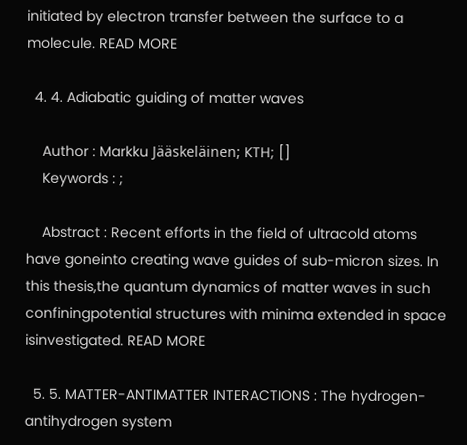initiated by electron transfer between the surface to a molecule. READ MORE

  4. 4. Adiabatic guiding of matter waves

    Author : Markku Jääskeläinen; KTH; []
    Keywords : ;

    Abstract : Recent efforts in the field of ultracold atoms have goneinto creating wave guides of sub-micron sizes. In this thesis,the quantum dynamics of matter waves in such confiningpotential structures with minima extended in space isinvestigated. READ MORE

  5. 5. MATTER-ANTIMATTER INTERACTIONS : The hydrogen-antihydrogen system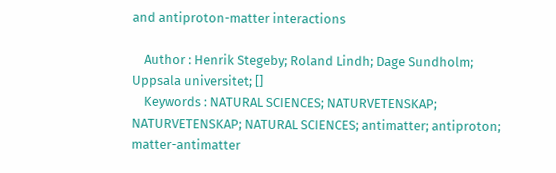and antiproton-matter interactions

    Author : Henrik Stegeby; Roland Lindh; Dage Sundholm; Uppsala universitet; []
    Keywords : NATURAL SCIENCES; NATURVETENSKAP; NATURVETENSKAP; NATURAL SCIENCES; antimatter; antiproton; matter-antimatter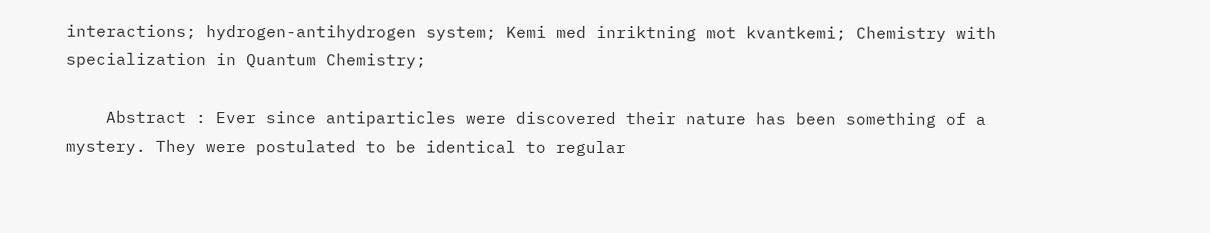interactions; hydrogen-antihydrogen system; Kemi med inriktning mot kvantkemi; Chemistry with specialization in Quantum Chemistry;

    Abstract : Ever since antiparticles were discovered their nature has been something of a mystery. They were postulated to be identical to regular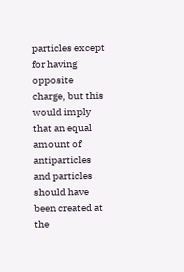particles except for having opposite charge, but this would imply that an equal amount of antiparticles and particles should have been created at the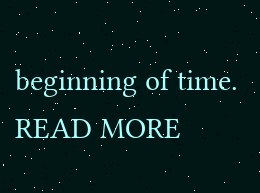beginning of time. READ MORE